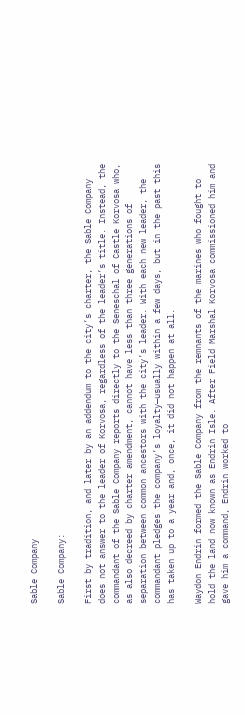Sable Company

Sable Company:

First by tradition, and later by an addendum to the city’s charter, the Sable Company does not answer to the leader of Korvosa, regardless of the leader’s title. Instead, the commandant of the Sable Company reports directly to the Seneschal of Castle Korvosa who, as also decreed by charter amendment, cannot have less than three generations of separation between common ancestors with the city’s leader. With each new leader, the commandant pledges the company’s loyalty—usually within a few days, but in the past this has taken up to a year and, once, it did not happen at all.

Waydon Endrin formed the Sable Company from the remnants of the marines who fought to hold the land now known as Endrin Isle. After Field Marshal Korvosa commissioned him and gave him a command, Endrin worked to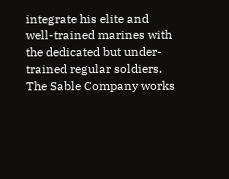integrate his elite and well-trained marines with the dedicated but under-trained regular soldiers. The Sable Company works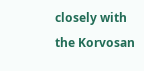closely with the Korvosan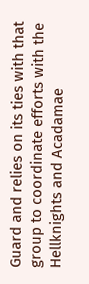Guard and relies on its ties with that group to coordinate efforts with the Hellknights and Acadamae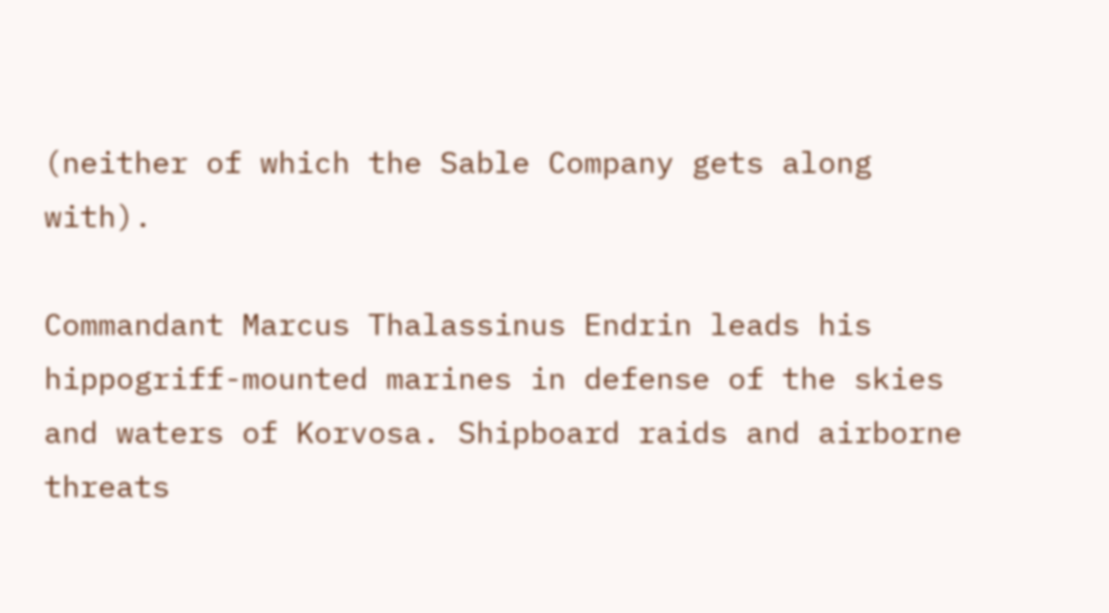(neither of which the Sable Company gets along with).

Commandant Marcus Thalassinus Endrin leads his hippogriff-mounted marines in defense of the skies and waters of Korvosa. Shipboard raids and airborne threats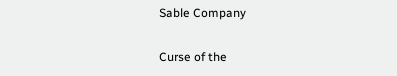Sable Company

Curse of the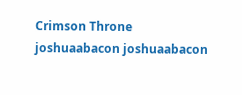Crimson Throne joshuaabacon joshuaabacon